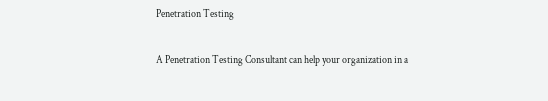Penetration Testing

A Penetration Testing Consultant can help your organization in a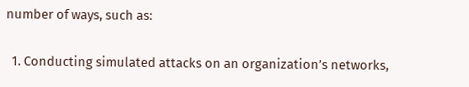number of ways, such as:

  1. Conducting simulated attacks on an organization’s networks,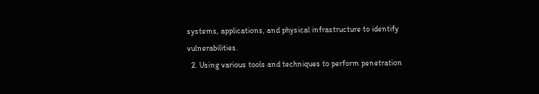systems, applications, and physical infrastructure to identify vulnerabilities.
  2. Using various tools and techniques to perform penetration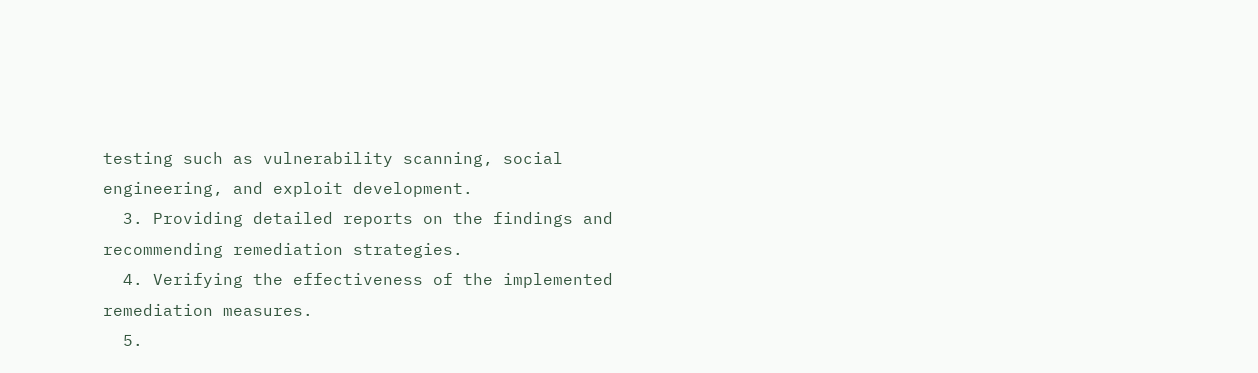testing such as vulnerability scanning, social engineering, and exploit development.
  3. Providing detailed reports on the findings and recommending remediation strategies.
  4. Verifying the effectiveness of the implemented remediation measures.
  5.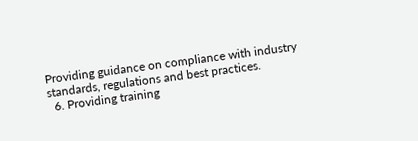Providing guidance on compliance with industry standards, regulations and best practices.
  6. Providing training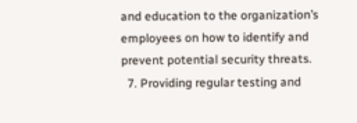and education to the organization’s employees on how to identify and prevent potential security threats.
  7. Providing regular testing and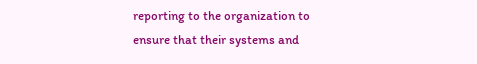reporting to the organization to ensure that their systems and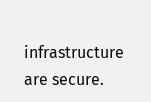infrastructure are secure.